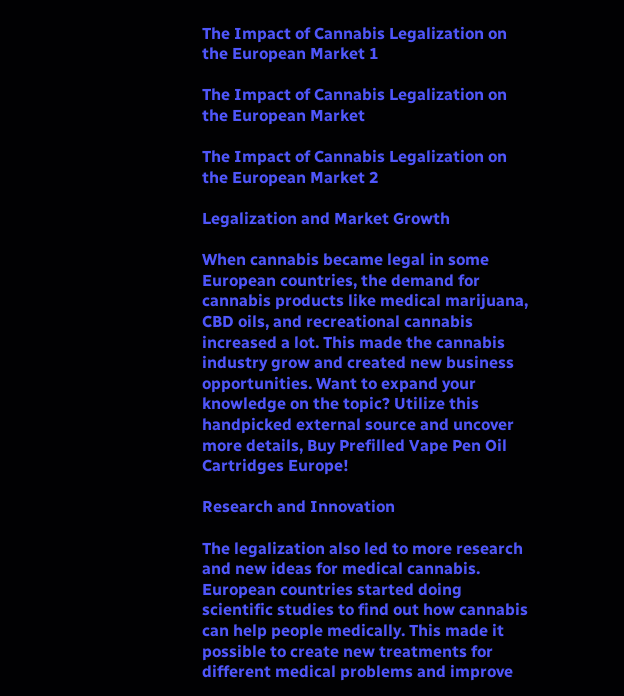The Impact of Cannabis Legalization on the European Market 1

The Impact of Cannabis Legalization on the European Market

The Impact of Cannabis Legalization on the European Market 2

Legalization and Market Growth

When cannabis became legal in some European countries, the demand for cannabis products like medical marijuana, CBD oils, and recreational cannabis increased a lot. This made the cannabis industry grow and created new business opportunities. Want to expand your knowledge on the topic? Utilize this handpicked external source and uncover more details, Buy Prefilled Vape Pen Oil Cartridges Europe!

Research and Innovation

The legalization also led to more research and new ideas for medical cannabis. European countries started doing scientific studies to find out how cannabis can help people medically. This made it possible to create new treatments for different medical problems and improve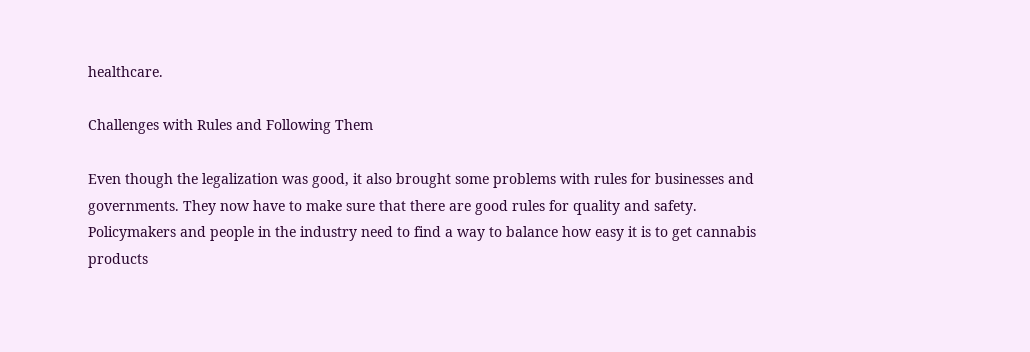healthcare.

Challenges with Rules and Following Them

Even though the legalization was good, it also brought some problems with rules for businesses and governments. They now have to make sure that there are good rules for quality and safety. Policymakers and people in the industry need to find a way to balance how easy it is to get cannabis products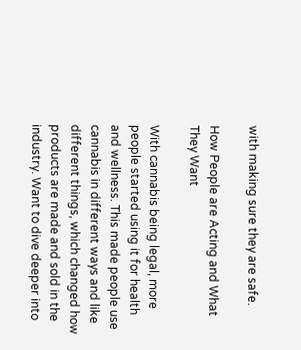with making sure they are safe.

How People are Acting and What They Want

With cannabis being legal, more people started using it for health and wellness. This made people use cannabis in different ways and like different things, which changed how products are made and sold in the industry. Want to dive deeper into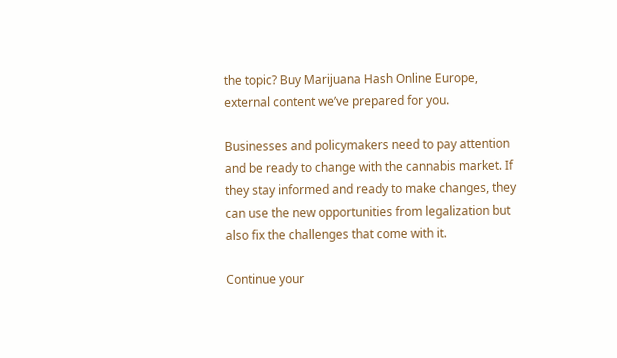the topic? Buy Marijuana Hash Online Europe, external content we’ve prepared for you.

Businesses and policymakers need to pay attention and be ready to change with the cannabis market. If they stay informed and ready to make changes, they can use the new opportunities from legalization but also fix the challenges that come with it.

Continue your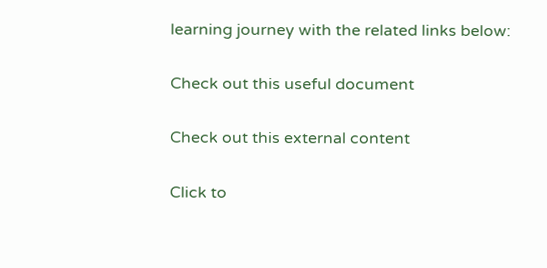learning journey with the related links below:

Check out this useful document

Check out this external content

Click to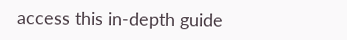access this in-depth guide